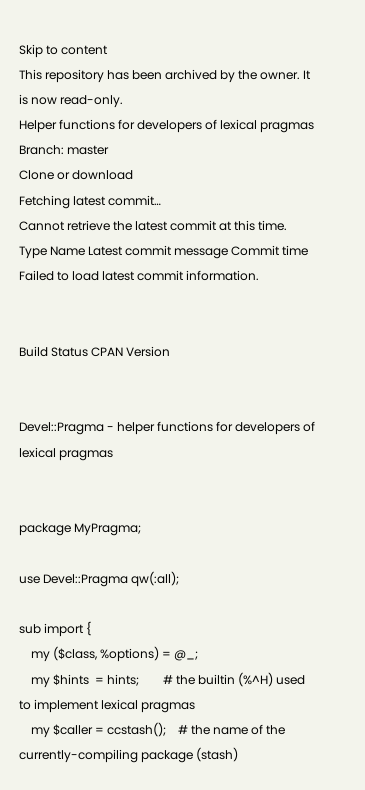Skip to content
This repository has been archived by the owner. It is now read-only.
Helper functions for developers of lexical pragmas
Branch: master
Clone or download
Fetching latest commit…
Cannot retrieve the latest commit at this time.
Type Name Latest commit message Commit time
Failed to load latest commit information.


Build Status CPAN Version


Devel::Pragma - helper functions for developers of lexical pragmas


package MyPragma;

use Devel::Pragma qw(:all);

sub import {
    my ($class, %options) = @_;
    my $hints  = hints;        # the builtin (%^H) used to implement lexical pragmas
    my $caller = ccstash();    # the name of the currently-compiling package (stash)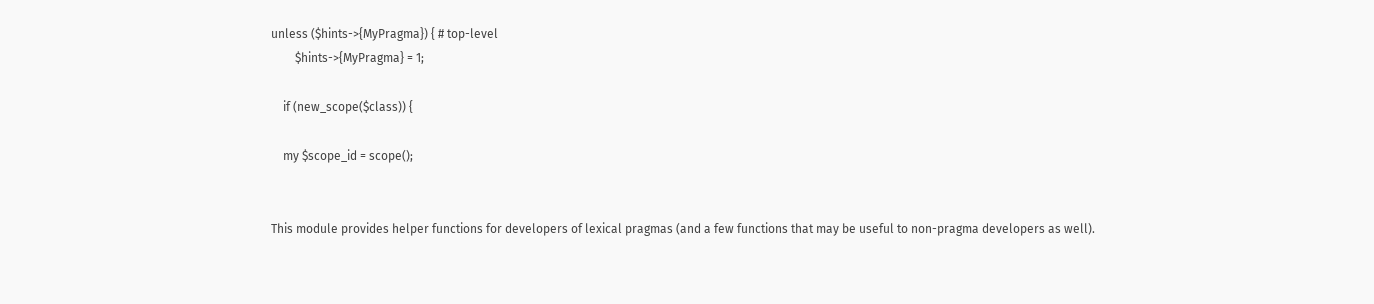unless ($hints->{MyPragma}) { # top-level
        $hints->{MyPragma} = 1;

    if (new_scope($class)) {

    my $scope_id = scope();


This module provides helper functions for developers of lexical pragmas (and a few functions that may be useful to non-pragma developers as well).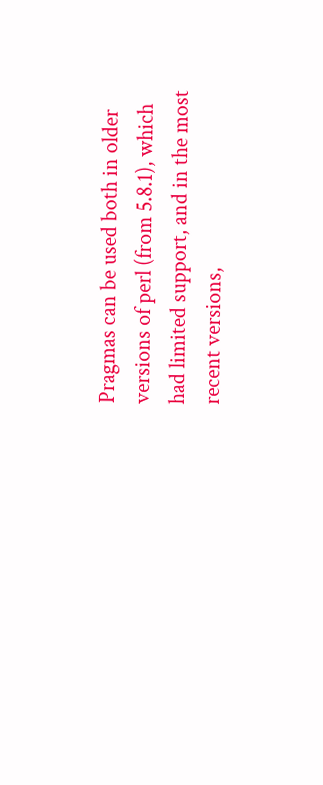Pragmas can be used both in older versions of perl (from 5.8.1), which had limited support, and in the most recent versions,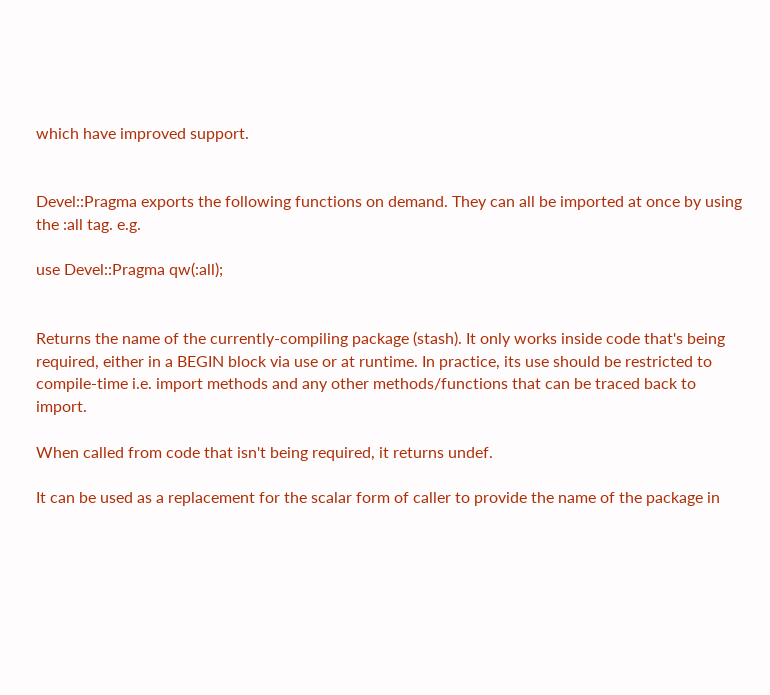which have improved support.


Devel::Pragma exports the following functions on demand. They can all be imported at once by using the :all tag. e.g.

use Devel::Pragma qw(:all);


Returns the name of the currently-compiling package (stash). It only works inside code that's being required, either in a BEGIN block via use or at runtime. In practice, its use should be restricted to compile-time i.e. import methods and any other methods/functions that can be traced back to import.

When called from code that isn't being required, it returns undef.

It can be used as a replacement for the scalar form of caller to provide the name of the package in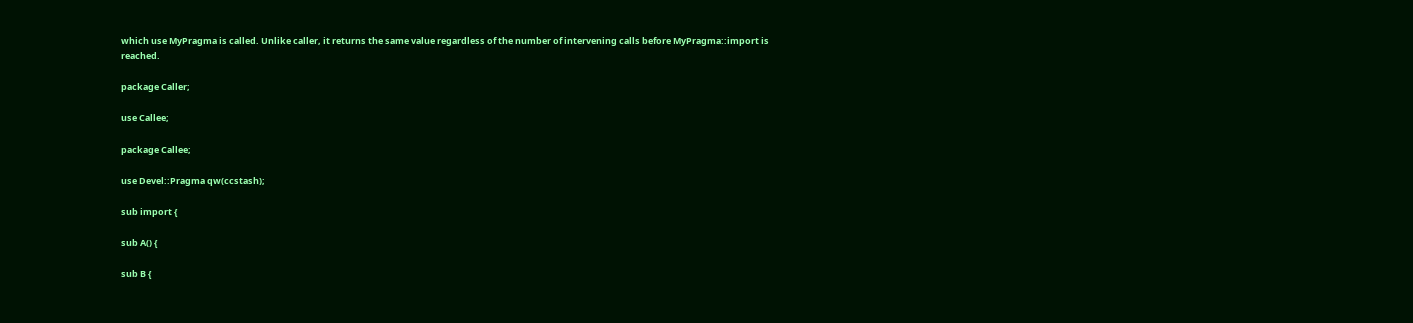which use MyPragma is called. Unlike caller, it returns the same value regardless of the number of intervening calls before MyPragma::import is reached.

package Caller;

use Callee;

package Callee;

use Devel::Pragma qw(ccstash);

sub import {

sub A() {

sub B {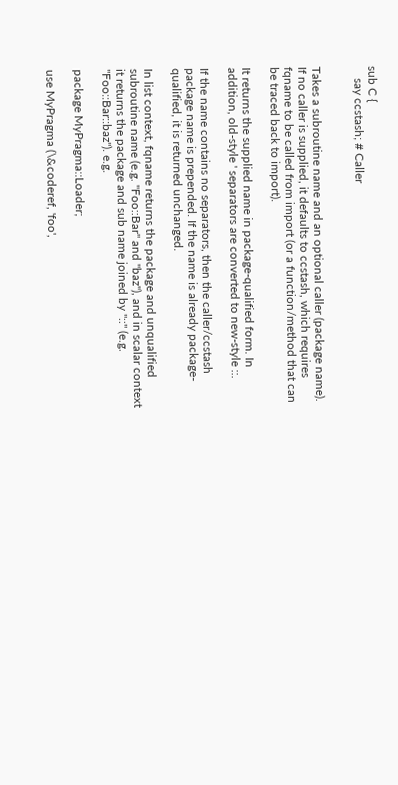sub C {
    say ccstash; # Caller


Takes a subroutine name and an optional caller (package name). If no caller is supplied, it defaults to ccstash, which requires fqname to be called from import (or a function/method that can be traced back to import).

It returns the supplied name in package-qualified form. In addition, old-style ' separators are converted to new-style ::.

If the name contains no separators, then the caller/ccstash package name is prepended. If the name is already package-qualified, it is returned unchanged.

In list context, fqname returns the package and unqualified subroutine name (e.g. "Foo::Bar" and "baz"), and in scalar context it returns the package and sub name joined by "::" (e.g. "Foo::Bar::baz"). e.g.

package MyPragma::Loader;

use MyPragma (\&coderef, 'foo',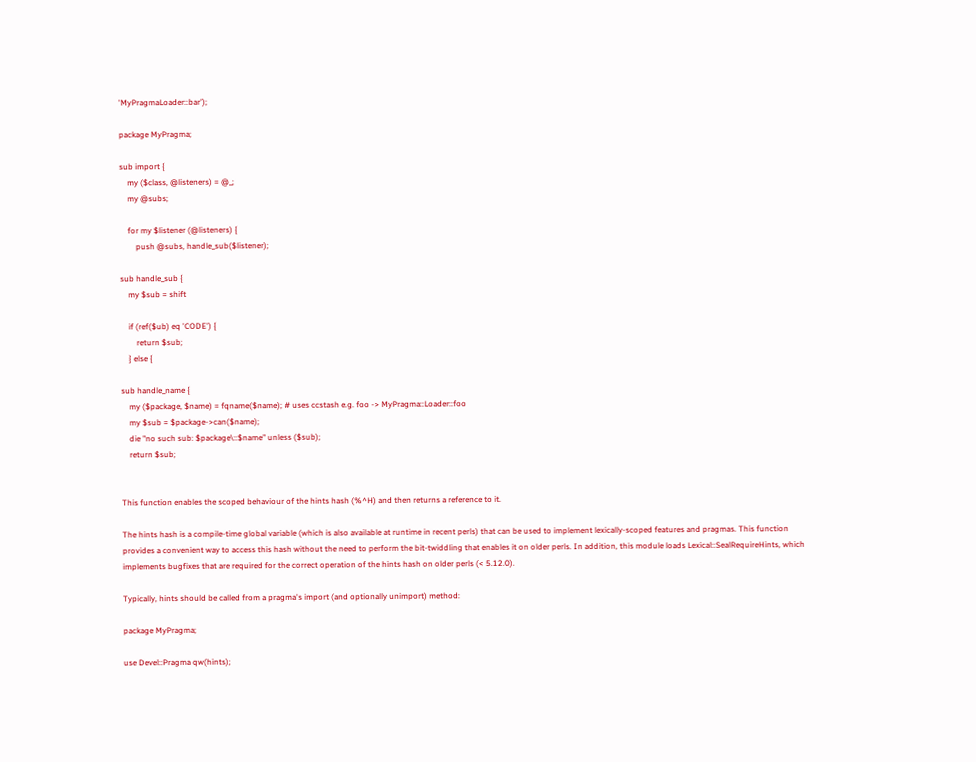'MyPragmaLoader::bar');

package MyPragma;

sub import {
    my ($class, @listeners) = @_;
    my @subs;

    for my $listener (@listeners) {
        push @subs, handle_sub($listener);

sub handle_sub {
    my $sub = shift

    if (ref($ub) eq 'CODE') {
        return $sub;
    } else {

sub handle_name {
    my ($package, $name) = fqname($name); # uses ccstash e.g. foo -> MyPragma::Loader::foo
    my $sub = $package->can($name);
    die "no such sub: $package\::$name" unless ($sub);
    return $sub;


This function enables the scoped behaviour of the hints hash (%^H) and then returns a reference to it.

The hints hash is a compile-time global variable (which is also available at runtime in recent perls) that can be used to implement lexically-scoped features and pragmas. This function provides a convenient way to access this hash without the need to perform the bit-twiddling that enables it on older perls. In addition, this module loads Lexical::SealRequireHints, which implements bugfixes that are required for the correct operation of the hints hash on older perls (< 5.12.0).

Typically, hints should be called from a pragma's import (and optionally unimport) method:

package MyPragma;

use Devel::Pragma qw(hints);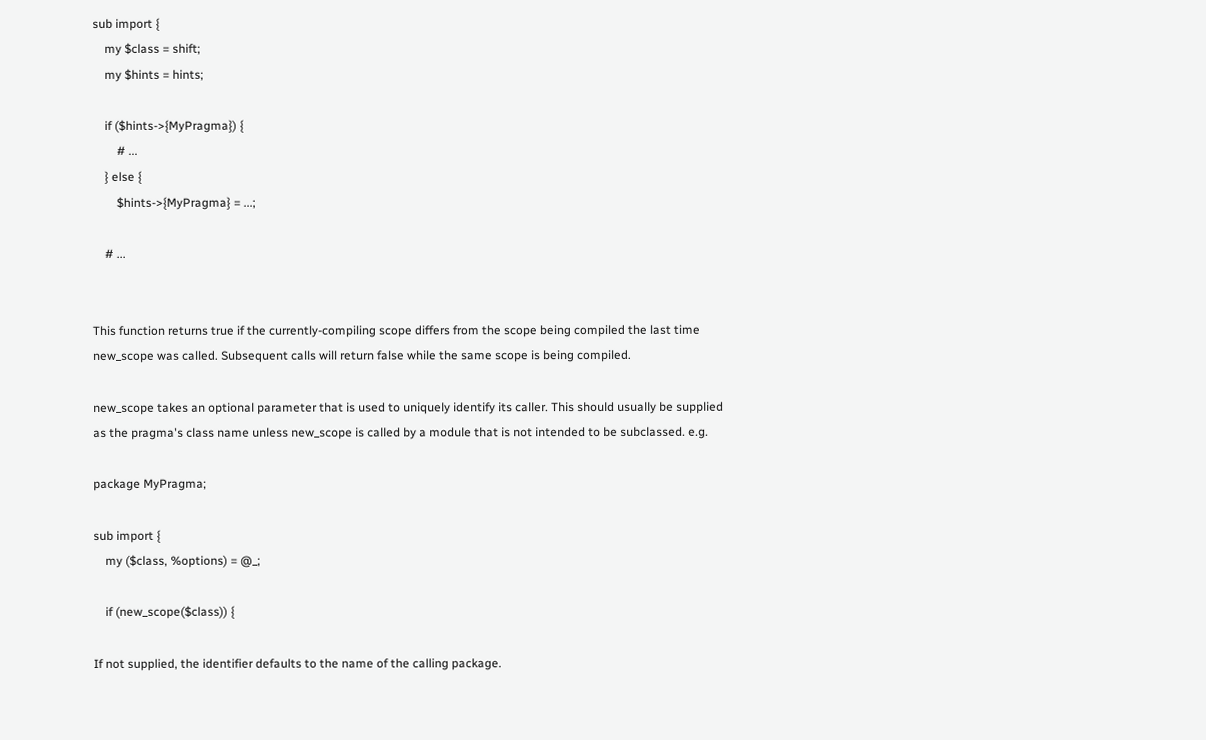sub import {
    my $class = shift;
    my $hints = hints;

    if ($hints->{MyPragma}) {
        # ...
    } else {
        $hints->{MyPragma} = ...;

    # ...


This function returns true if the currently-compiling scope differs from the scope being compiled the last time new_scope was called. Subsequent calls will return false while the same scope is being compiled.

new_scope takes an optional parameter that is used to uniquely identify its caller. This should usually be supplied as the pragma's class name unless new_scope is called by a module that is not intended to be subclassed. e.g.

package MyPragma;

sub import {
    my ($class, %options) = @_;

    if (new_scope($class)) {

If not supplied, the identifier defaults to the name of the calling package.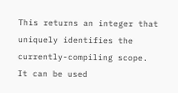This returns an integer that uniquely identifies the currently-compiling scope. It can be used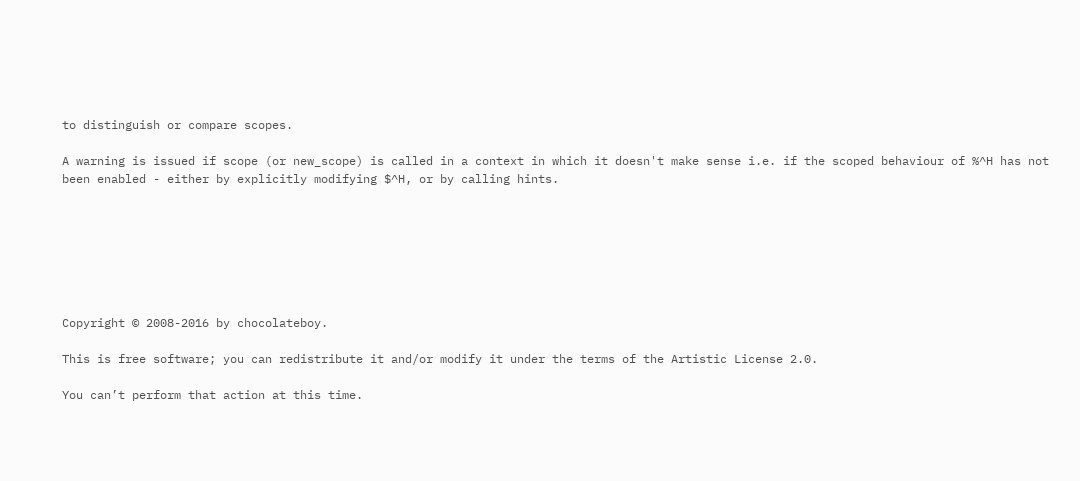to distinguish or compare scopes.

A warning is issued if scope (or new_scope) is called in a context in which it doesn't make sense i.e. if the scoped behaviour of %^H has not been enabled - either by explicitly modifying $^H, or by calling hints.







Copyright © 2008-2016 by chocolateboy.

This is free software; you can redistribute it and/or modify it under the terms of the Artistic License 2.0.

You can’t perform that action at this time.